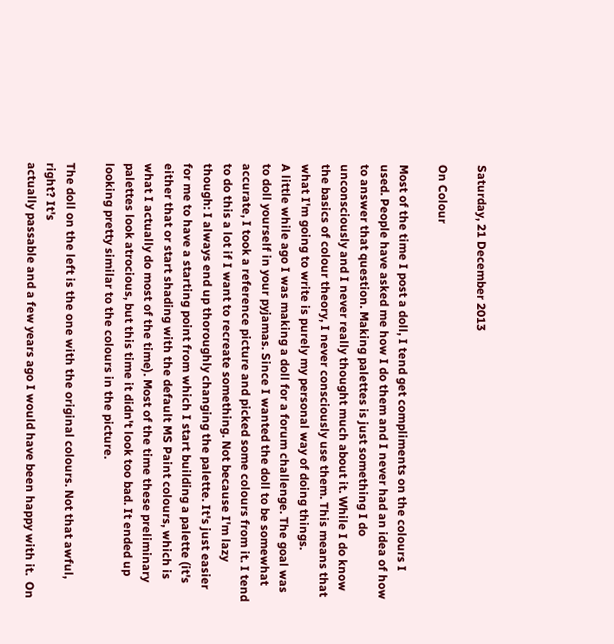Saturday, 21 December 2013

On Colour

Most of the time I post a doll, I tend get compliments on the colours I used. People have asked me how I do them and I never had an idea of how to answer that question. Making palettes is just something I do unconsciously and I never really thought much about it. While I do know the basics of colour theory, I never consciously use them. This means that what I'm going to write is purely my personal way of doing things.
A little while ago I was making a doll for a forum challenge. The goal was to doll yourself in your pyjamas. Since I wanted the doll to be somewhat accurate, I took a reference picture and picked some colours from it. I tend to do this a lot if I want to recreate something. Not because I'm lazy though: I always end up thoroughly changing the palette. It's just easier for me to have a starting point from which I start building a palette (it's either that or start shading with the default MS Paint colours, which is what I actually do most of the time). Most of the time these preliminary palettes look atrocious, but this time it didn't look too bad. It ended up looking pretty similar to the colours in the picture.

The doll on the left is the one with the original colours. Not that awful, right? It's
actually passable and a few years ago I would have been happy with it.  On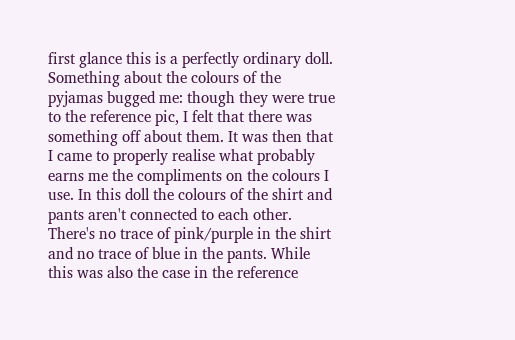first glance this is a perfectly ordinary doll. Something about the colours of the pyjamas bugged me: though they were true to the reference pic, I felt that there was something off about them. It was then that I came to properly realise what probably earns me the compliments on the colours I use. In this doll the colours of the shirt and pants aren't connected to each other. There's no trace of pink/purple in the shirt and no trace of blue in the pants. While this was also the case in the reference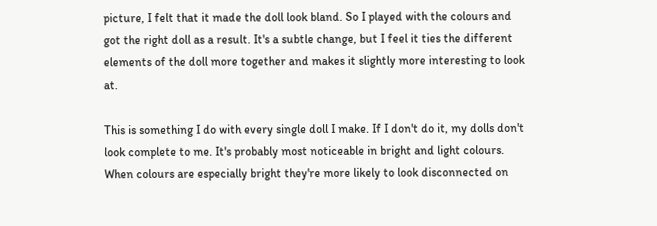picture, I felt that it made the doll look bland. So I played with the colours and got the right doll as a result. It's a subtle change, but I feel it ties the different elements of the doll more together and makes it slightly more interesting to look at.

This is something I do with every single doll I make. If I don't do it, my dolls don't look complete to me. It's probably most noticeable in bright and light colours. When colours are especially bright they're more likely to look disconnected on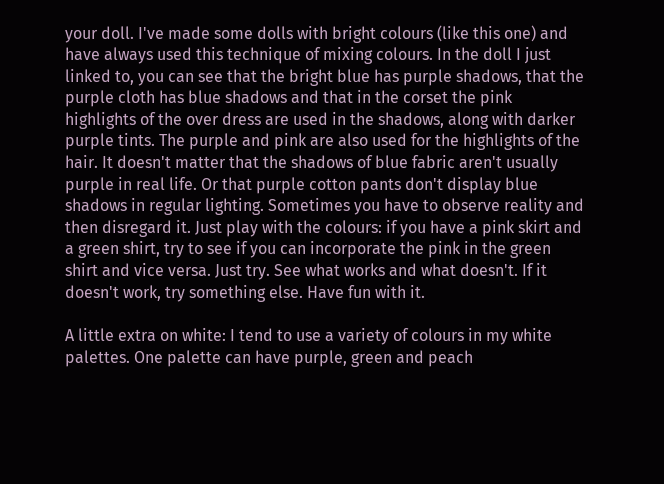your doll. I've made some dolls with bright colours (like this one) and have always used this technique of mixing colours. In the doll I just linked to, you can see that the bright blue has purple shadows, that the purple cloth has blue shadows and that in the corset the pink highlights of the over dress are used in the shadows, along with darker purple tints. The purple and pink are also used for the highlights of the hair. It doesn't matter that the shadows of blue fabric aren't usually purple in real life. Or that purple cotton pants don't display blue shadows in regular lighting. Sometimes you have to observe reality and then disregard it. Just play with the colours: if you have a pink skirt and a green shirt, try to see if you can incorporate the pink in the green shirt and vice versa. Just try. See what works and what doesn't. If it doesn't work, try something else. Have fun with it.

A little extra on white: I tend to use a variety of colours in my white palettes. One palette can have purple, green and peach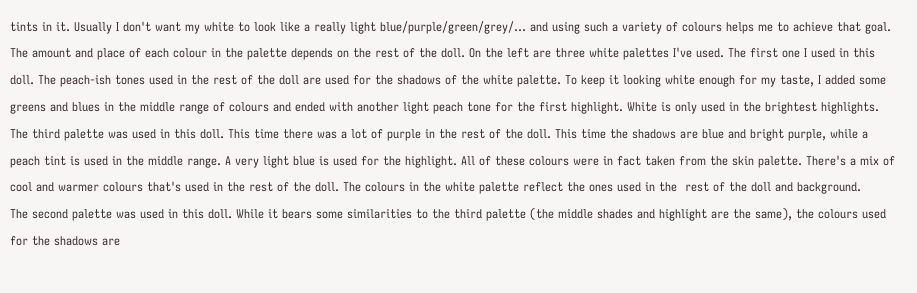tints in it. Usually I don't want my white to look like a really light blue/purple/green/grey/... and using such a variety of colours helps me to achieve that goal. The amount and place of each colour in the palette depends on the rest of the doll. On the left are three white palettes I've used. The first one I used in this doll. The peach-ish tones used in the rest of the doll are used for the shadows of the white palette. To keep it looking white enough for my taste, I added some greens and blues in the middle range of colours and ended with another light peach tone for the first highlight. White is only used in the brightest highlights.
The third palette was used in this doll. This time there was a lot of purple in the rest of the doll. This time the shadows are blue and bright purple, while a peach tint is used in the middle range. A very light blue is used for the highlight. All of these colours were in fact taken from the skin palette. There's a mix of cool and warmer colours that's used in the rest of the doll. The colours in the white palette reflect the ones used in the  rest of the doll and background.
The second palette was used in this doll. While it bears some similarities to the third palette (the middle shades and highlight are the same), the colours used for the shadows are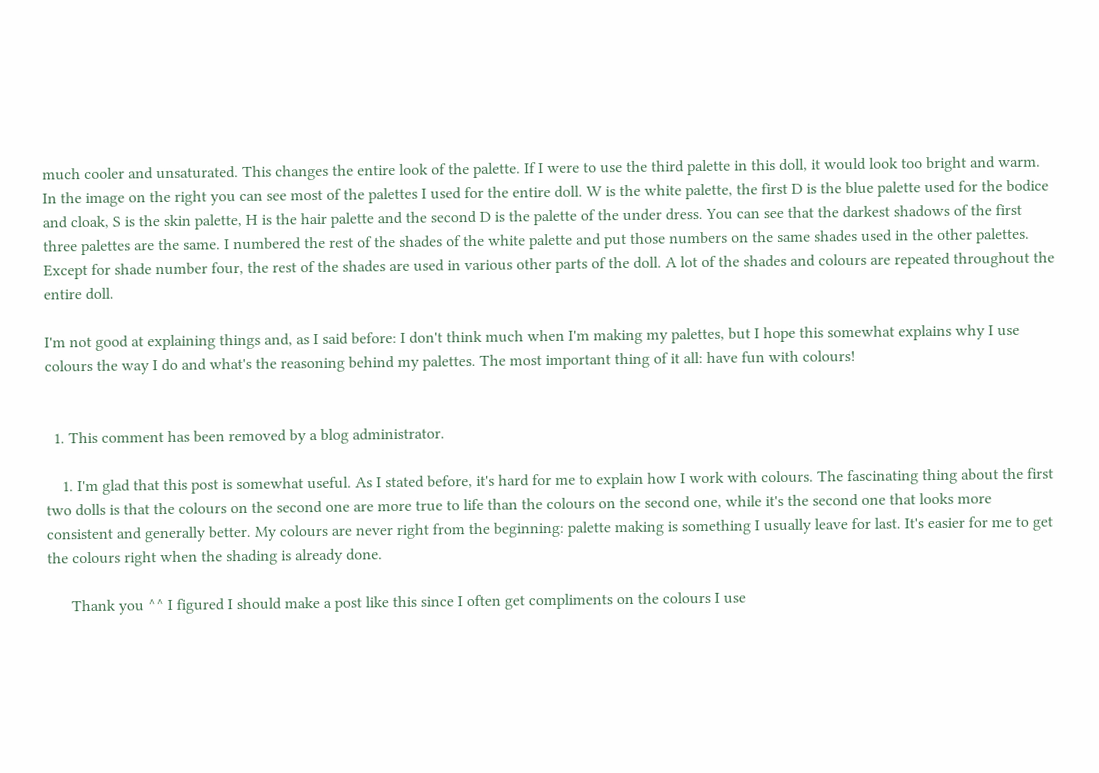much cooler and unsaturated. This changes the entire look of the palette. If I were to use the third palette in this doll, it would look too bright and warm. In the image on the right you can see most of the palettes I used for the entire doll. W is the white palette, the first D is the blue palette used for the bodice and cloak, S is the skin palette, H is the hair palette and the second D is the palette of the under dress. You can see that the darkest shadows of the first three palettes are the same. I numbered the rest of the shades of the white palette and put those numbers on the same shades used in the other palettes. Except for shade number four, the rest of the shades are used in various other parts of the doll. A lot of the shades and colours are repeated throughout the entire doll.

I'm not good at explaining things and, as I said before: I don't think much when I'm making my palettes, but I hope this somewhat explains why I use colours the way I do and what's the reasoning behind my palettes. The most important thing of it all: have fun with colours!


  1. This comment has been removed by a blog administrator.

    1. I'm glad that this post is somewhat useful. As I stated before, it's hard for me to explain how I work with colours. The fascinating thing about the first two dolls is that the colours on the second one are more true to life than the colours on the second one, while it's the second one that looks more consistent and generally better. My colours are never right from the beginning: palette making is something I usually leave for last. It's easier for me to get the colours right when the shading is already done.

      Thank you ^^ I figured I should make a post like this since I often get compliments on the colours I use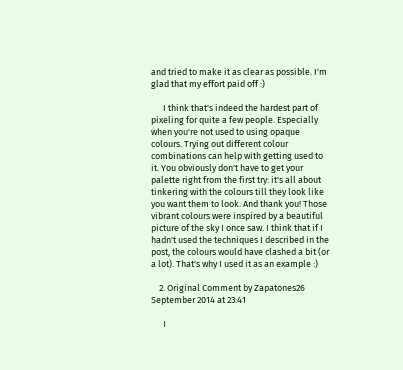and tried to make it as clear as possible. I'm glad that my effort paid off :)

      I think that's indeed the hardest part of pixeling for quite a few people. Especially when you're not used to using opaque colours. Trying out different colour combinations can help with getting used to it. You obviously don't have to get your palette right from the first try: it's all about tinkering with the colours till they look like you want them to look. And thank you! Those vibrant colours were inspired by a beautiful picture of the sky I once saw. I think that if I hadn't used the techniques I described in the post, the colours would have clashed a bit (or a lot). That's why I used it as an example :)

    2. Original Comment by Zapatones26 September 2014 at 23:41

      I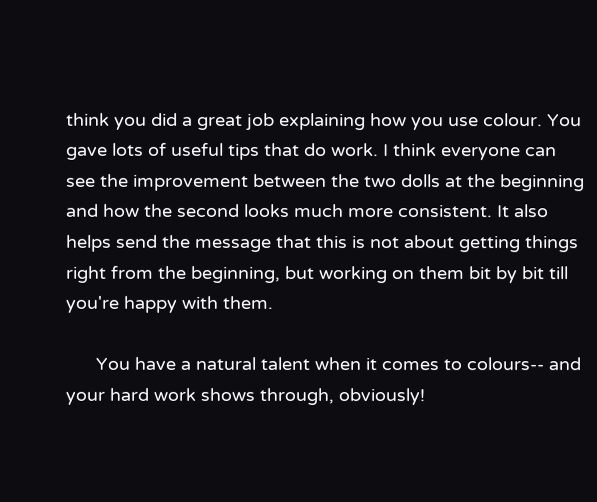think you did a great job explaining how you use colour. You gave lots of useful tips that do work. I think everyone can see the improvement between the two dolls at the beginning and how the second looks much more consistent. It also helps send the message that this is not about getting things right from the beginning, but working on them bit by bit till you're happy with them.

      You have a natural talent when it comes to colours-- and your hard work shows through, obviously!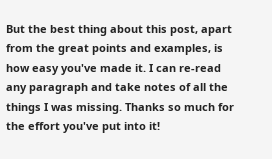But the best thing about this post, apart from the great points and examples, is how easy you've made it. I can re-read any paragraph and take notes of all the things I was missing. Thanks so much for the effort you've put into it!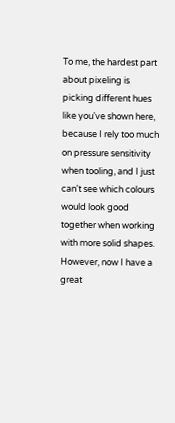To me, the hardest part about pixeling is picking different hues like you've shown here, because I rely too much on pressure sensitivity when tooling, and I just can't see which colours would look good together when working with more solid shapes. However, now I have a great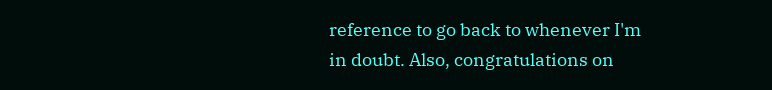reference to go back to whenever I'm in doubt. Also, congratulations on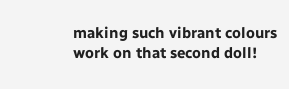making such vibrant colours work on that second doll!